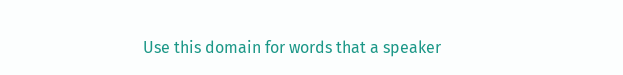Use this domain for words that a speaker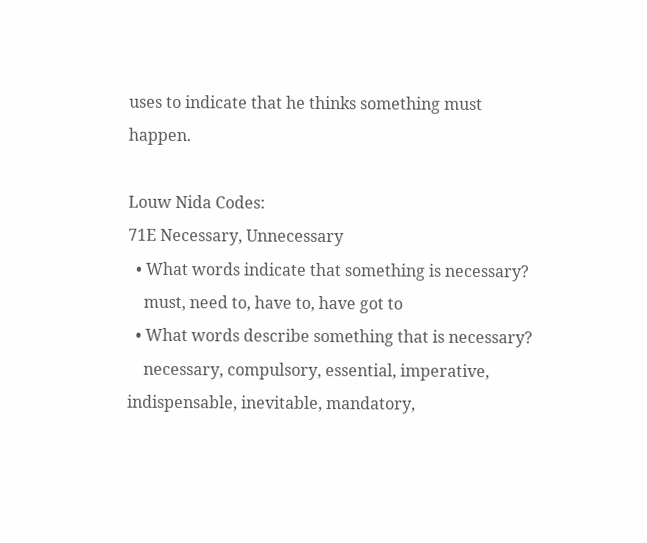uses to indicate that he thinks something must happen.

Louw Nida Codes:
71E Necessary, Unnecessary
  • What words indicate that something is necessary?
    must, need to, have to, have got to
  • What words describe something that is necessary?
    necessary, compulsory, essential, imperative, indispensable, inevitable, mandatory,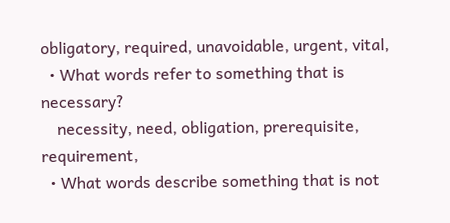obligatory, required, unavoidable, urgent, vital,
  • What words refer to something that is necessary?
    necessity, need, obligation, prerequisite, requirement,
  • What words describe something that is not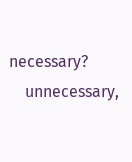necessary?
    unnecessary,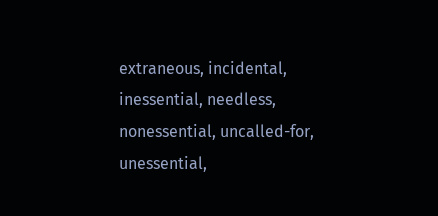extraneous, incidental, inessential, needless, nonessential, uncalled-for, unessential,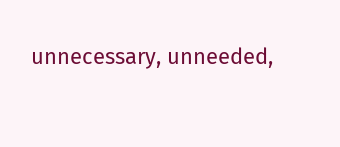unnecessary, unneeded,